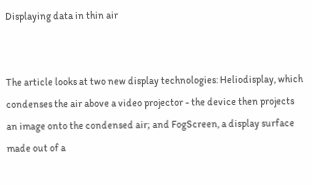Displaying data in thin air


The article looks at two new display technologies: Heliodisplay, which condenses the air above a video projector - the device then projects an image onto the condensed air; and FogScreen, a display surface made out of a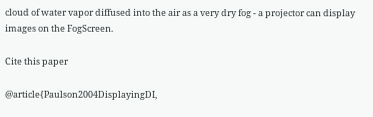cloud of water vapor diffused into the air as a very dry fog - a projector can display images on the FogScreen.

Cite this paper

@article{Paulson2004DisplayingDI,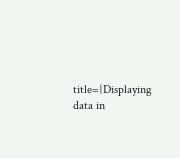title={Displaying data in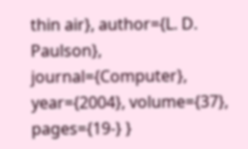thin air}, author={L. D. Paulson}, journal={Computer}, year={2004}, volume={37}, pages={19-} }